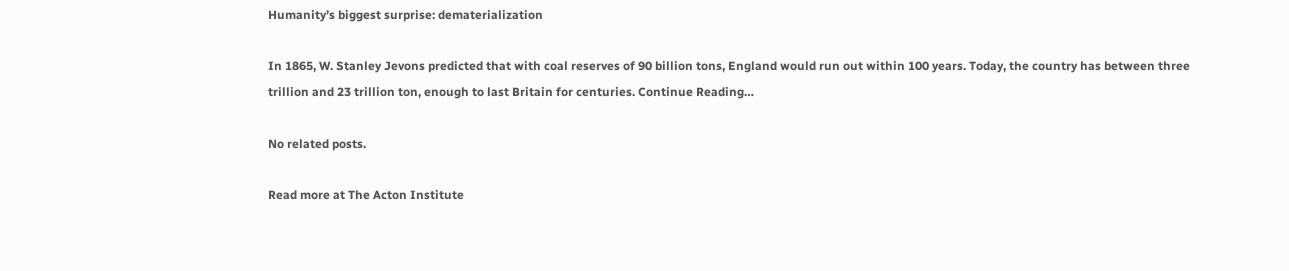Humanity’s biggest surprise: dematerialization

In 1865, W. Stanley Jevons predicted that with coal reserves of 90 billion tons, England would run out within 100 years. Today, the country has between three trillion and 23 trillion ton, enough to last Britain for centuries. Continue Reading…

No related posts.

Read more at The Acton Institute